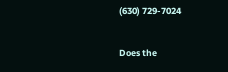(630) 729-7024

Does the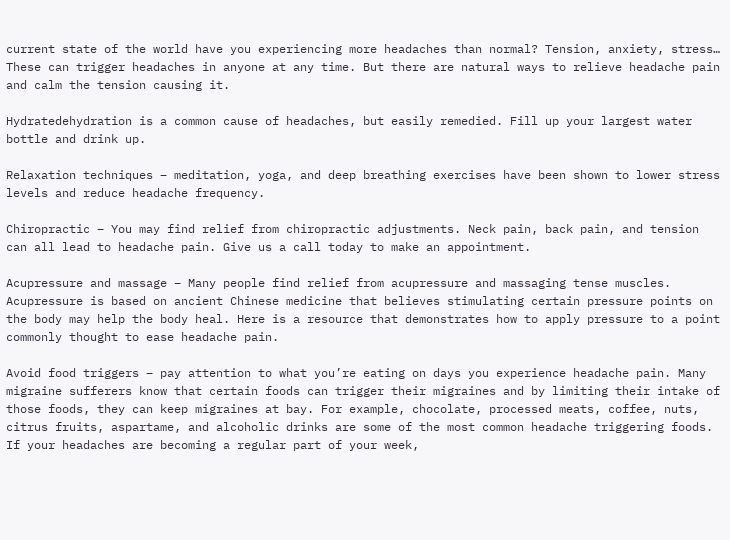current state of the world have you experiencing more headaches than normal? Tension, anxiety, stress… These can trigger headaches in anyone at any time. But there are natural ways to relieve headache pain and calm the tension causing it.

Hydratedehydration is a common cause of headaches, but easily remedied. Fill up your largest water bottle and drink up.

Relaxation techniques – meditation, yoga, and deep breathing exercises have been shown to lower stress levels and reduce headache frequency.

Chiropractic – You may find relief from chiropractic adjustments. Neck pain, back pain, and tension can all lead to headache pain. Give us a call today to make an appointment.

Acupressure and massage – Many people find relief from acupressure and massaging tense muscles. Acupressure is based on ancient Chinese medicine that believes stimulating certain pressure points on the body may help the body heal. Here is a resource that demonstrates how to apply pressure to a point commonly thought to ease headache pain.

Avoid food triggers – pay attention to what you’re eating on days you experience headache pain. Many migraine sufferers know that certain foods can trigger their migraines and by limiting their intake of those foods, they can keep migraines at bay. For example, chocolate, processed meats, coffee, nuts, citrus fruits, aspartame, and alcoholic drinks are some of the most common headache triggering foods. If your headaches are becoming a regular part of your week,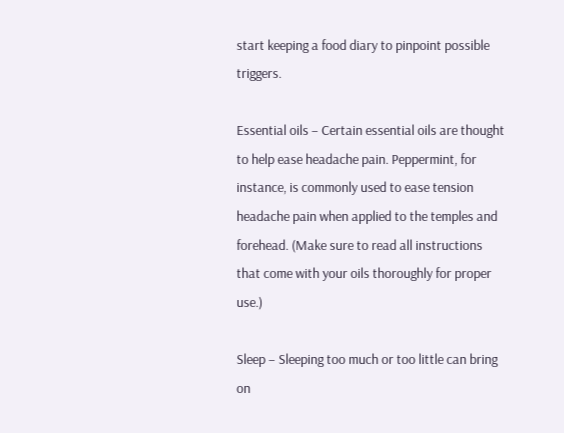start keeping a food diary to pinpoint possible triggers.

Essential oils – Certain essential oils are thought to help ease headache pain. Peppermint, for instance, is commonly used to ease tension headache pain when applied to the temples and forehead. (Make sure to read all instructions that come with your oils thoroughly for proper use.)

Sleep – Sleeping too much or too little can bring on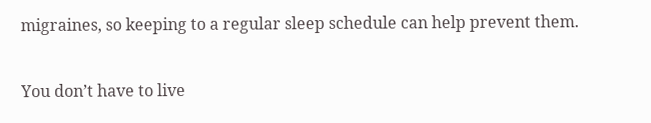migraines, so keeping to a regular sleep schedule can help prevent them.

You don’t have to live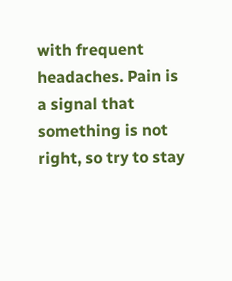with frequent headaches. Pain is a signal that something is not right, so try to stay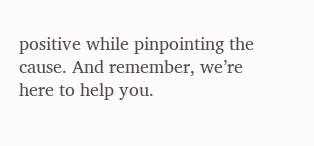positive while pinpointing the cause. And remember, we’re here to help you.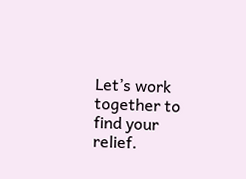Let’s work together to find your relief.